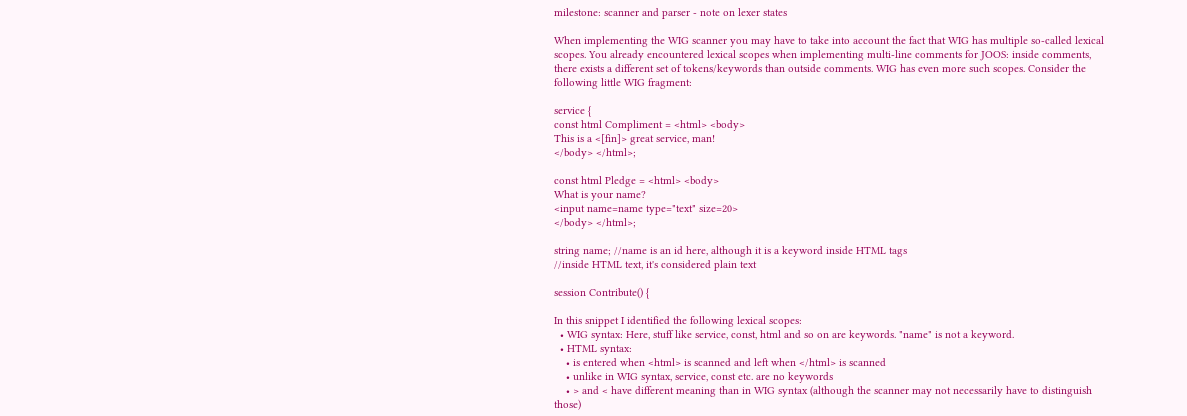milestone: scanner and parser - note on lexer states

When implementing the WIG scanner you may have to take into account the fact that WIG has multiple so-called lexical scopes. You already encountered lexical scopes when implementing multi-line comments for JOOS: inside comments, there exists a different set of tokens/keywords than outside comments. WIG has even more such scopes. Consider the following little WIG fragment:

service {
const html Compliment = <html> <body>
This is a <[fin]> great service, man!
</body> </html>;

const html Pledge = <html> <body>
What is your name?
<input name=name type="text" size=20>
</body> </html>;

string name; //name is an id here, although it is a keyword inside HTML tags
//inside HTML text, it's considered plain text

session Contribute() {

In this snippet I identified the following lexical scopes:
  • WIG syntax: Here, stuff like service, const, html and so on are keywords. "name" is not a keyword.
  • HTML syntax:
    • is entered when <html> is scanned and left when </html> is scanned
    • unlike in WIG syntax, service, const etc. are no keywords
    • > and < have different meaning than in WIG syntax (although the scanner may not necessarily have to distinguish those)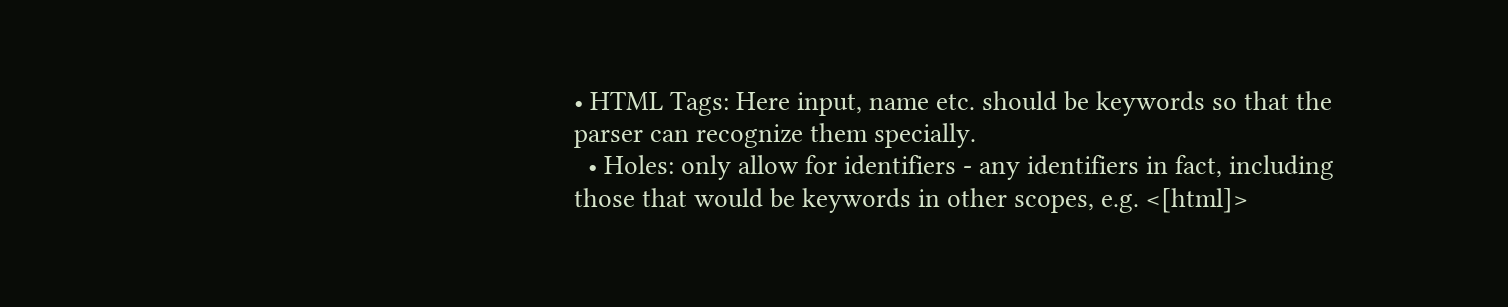• HTML Tags: Here input, name etc. should be keywords so that the parser can recognize them specially.
  • Holes: only allow for identifiers - any identifiers in fact, including those that would be keywords in other scopes, e.g. <[html]>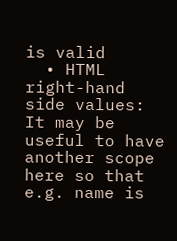is valid
  • HTML right-hand side values: It may be useful to have another scope here so that e.g. name is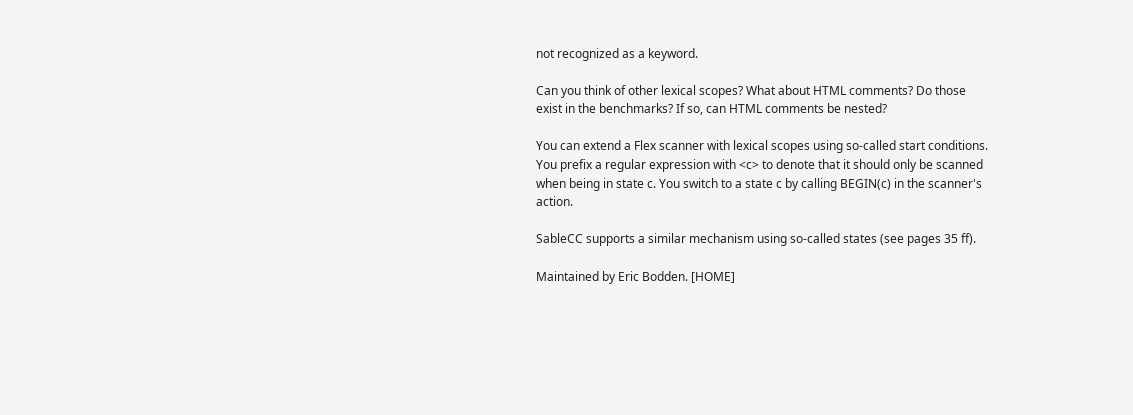not recognized as a keyword.

Can you think of other lexical scopes? What about HTML comments? Do those exist in the benchmarks? If so, can HTML comments be nested?

You can extend a Flex scanner with lexical scopes using so-called start conditions. You prefix a regular expression with <c> to denote that it should only be scanned when being in state c. You switch to a state c by calling BEGIN(c) in the scanner's action.

SableCC supports a similar mechanism using so-called states (see pages 35 ff).

Maintained by Eric Bodden. [HOME]